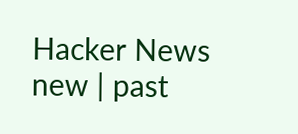Hacker News new | past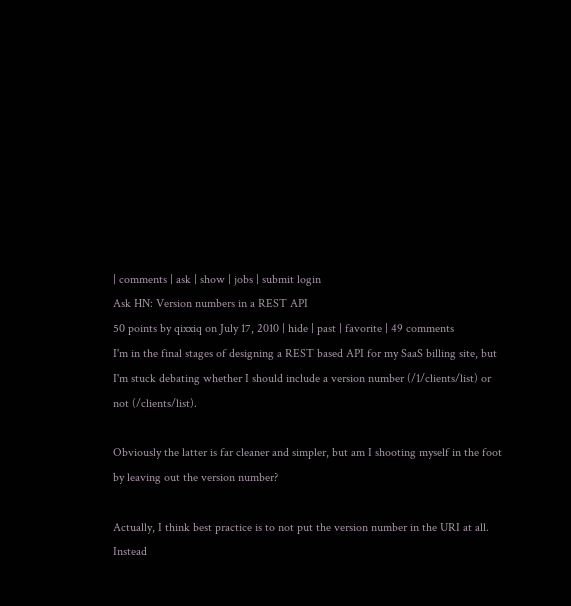| comments | ask | show | jobs | submit login
Ask HN: Version numbers in a REST API
50 points by qixxiq on July 17, 2010 | hide | past | favorite | 49 comments
I'm in the final stages of designing a REST based API for my SaaS billing site, but I'm stuck debating whether I should include a version number (/1/clients/list) or not (/clients/list).

Obviously the latter is far cleaner and simpler, but am I shooting myself in the foot by leaving out the version number?

Actually, I think best practice is to not put the version number in the URI at all. Instead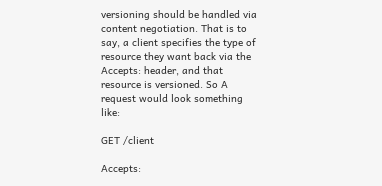versioning should be handled via content negotiation. That is to say, a client specifies the type of resource they want back via the Accepts: header, and that resource is versioned. So A request would look something like:

GET /client

Accepts: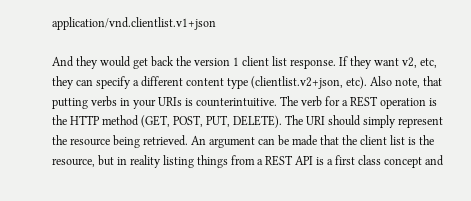application/vnd.clientlist.v1+json

And they would get back the version 1 client list response. If they want v2, etc, they can specify a different content type (clientlist.v2+json, etc). Also note, that putting verbs in your URIs is counterintuitive. The verb for a REST operation is the HTTP method (GET, POST, PUT, DELETE). The URI should simply represent the resource being retrieved. An argument can be made that the client list is the resource, but in reality listing things from a REST API is a first class concept and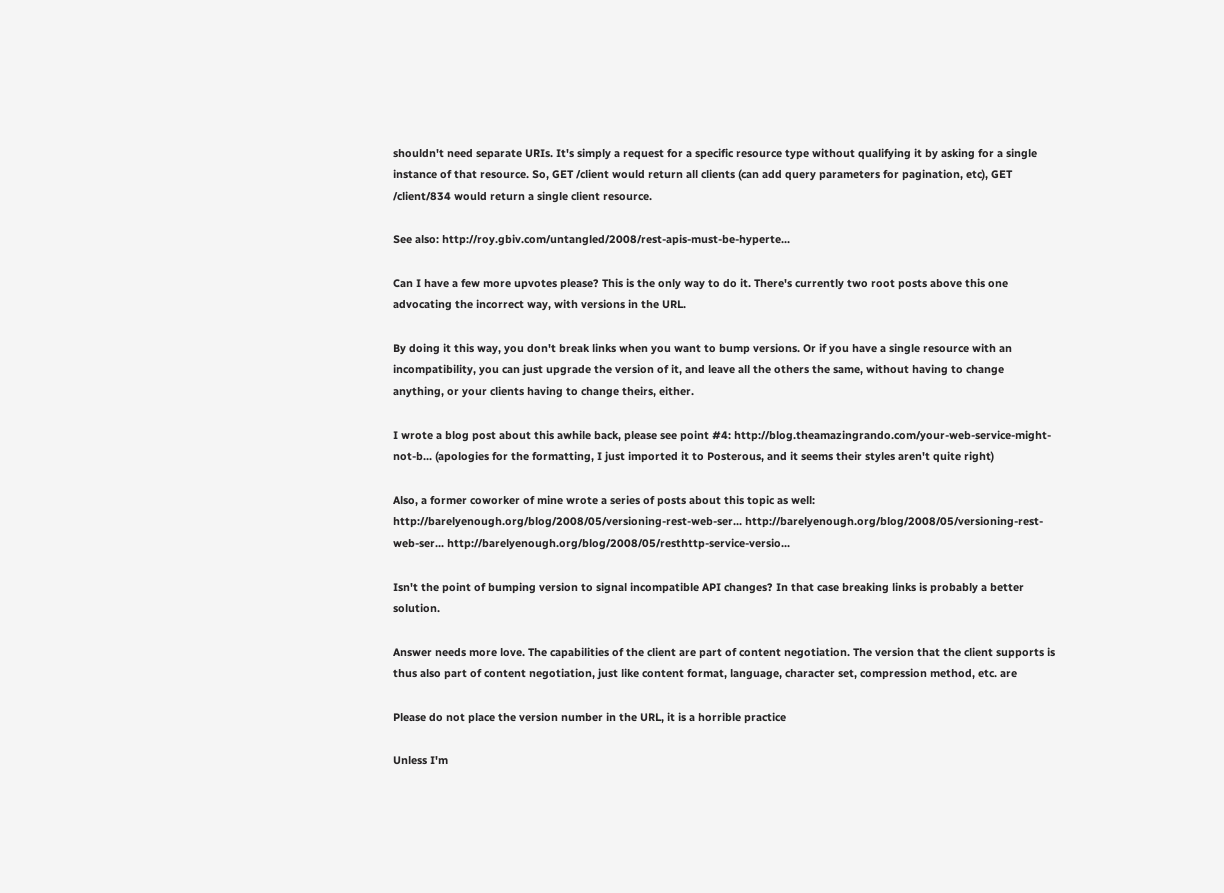shouldn't need separate URIs. It's simply a request for a specific resource type without qualifying it by asking for a single instance of that resource. So, GET /client would return all clients (can add query parameters for pagination, etc), GET /client/834 would return a single client resource.

See also: http://roy.gbiv.com/untangled/2008/rest-apis-must-be-hyperte...

Can I have a few more upvotes please? This is the only way to do it. There's currently two root posts above this one advocating the incorrect way, with versions in the URL.

By doing it this way, you don't break links when you want to bump versions. Or if you have a single resource with an incompatibility, you can just upgrade the version of it, and leave all the others the same, without having to change anything, or your clients having to change theirs, either.

I wrote a blog post about this awhile back, please see point #4: http://blog.theamazingrando.com/your-web-service-might-not-b... (apologies for the formatting, I just imported it to Posterous, and it seems their styles aren't quite right)

Also, a former coworker of mine wrote a series of posts about this topic as well: http://barelyenough.org/blog/2008/05/versioning-rest-web-ser... http://barelyenough.org/blog/2008/05/versioning-rest-web-ser... http://barelyenough.org/blog/2008/05/resthttp-service-versio...

Isn't the point of bumping version to signal incompatible API changes? In that case breaking links is probably a better solution.

Answer needs more love. The capabilities of the client are part of content negotiation. The version that the client supports is thus also part of content negotiation, just like content format, language, character set, compression method, etc. are

Please do not place the version number in the URL, it is a horrible practice

Unless I'm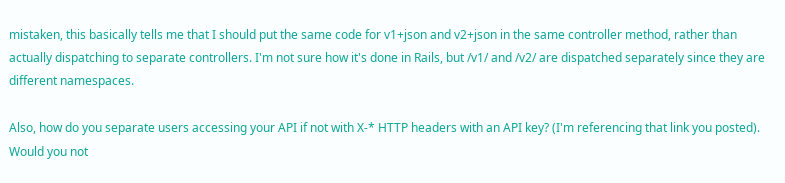mistaken, this basically tells me that I should put the same code for v1+json and v2+json in the same controller method, rather than actually dispatching to separate controllers. I'm not sure how it's done in Rails, but /v1/ and /v2/ are dispatched separately since they are different namespaces.

Also, how do you separate users accessing your API if not with X-* HTTP headers with an API key? (I'm referencing that link you posted). Would you not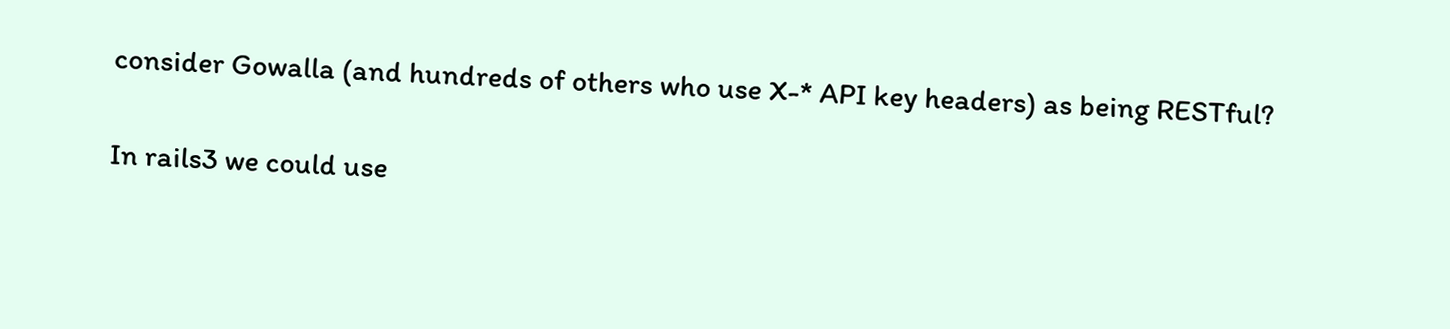consider Gowalla (and hundreds of others who use X-* API key headers) as being RESTful?

In rails3 we could use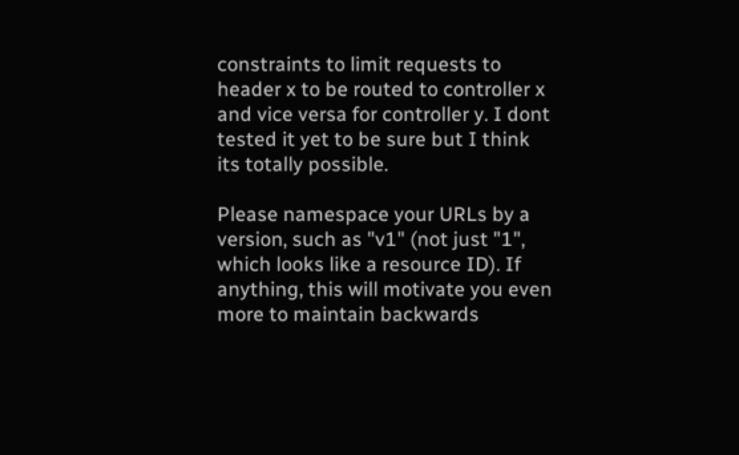constraints to limit requests to header x to be routed to controller x and vice versa for controller y. I dont tested it yet to be sure but I think its totally possible.

Please namespace your URLs by a version, such as "v1" (not just "1", which looks like a resource ID). If anything, this will motivate you even more to maintain backwards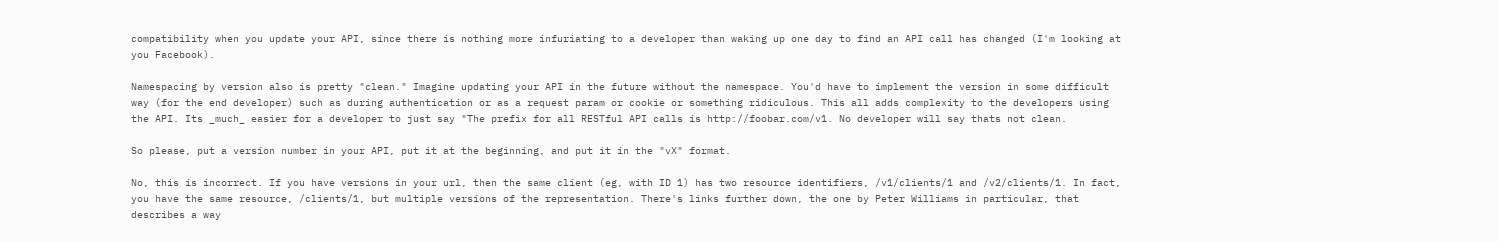compatibility when you update your API, since there is nothing more infuriating to a developer than waking up one day to find an API call has changed (I'm looking at you Facebook).

Namespacing by version also is pretty "clean." Imagine updating your API in the future without the namespace. You'd have to implement the version in some difficult way (for the end developer) such as during authentication or as a request param or cookie or something ridiculous. This all adds complexity to the developers using the API. Its _much_ easier for a developer to just say "The prefix for all RESTful API calls is http://foobar.com/v1. No developer will say thats not clean.

So please, put a version number in your API, put it at the beginning, and put it in the "vX" format.

No, this is incorrect. If you have versions in your url, then the same client (eg, with ID 1) has two resource identifiers, /v1/clients/1 and /v2/clients/1. In fact, you have the same resource, /clients/1, but multiple versions of the representation. There's links further down, the one by Peter Williams in particular, that describes a way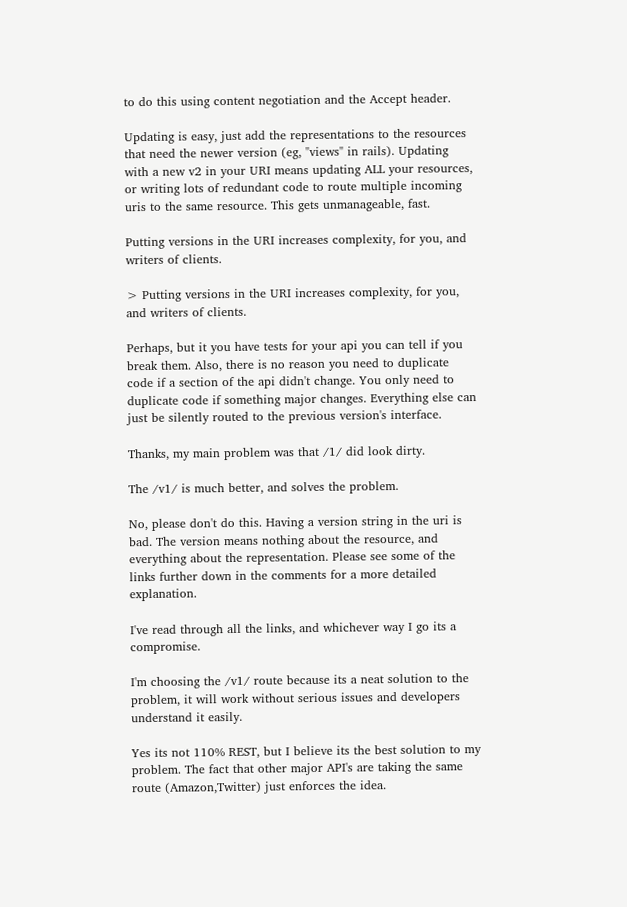to do this using content negotiation and the Accept header.

Updating is easy, just add the representations to the resources that need the newer version (eg, "views" in rails). Updating with a new v2 in your URI means updating ALL your resources, or writing lots of redundant code to route multiple incoming uris to the same resource. This gets unmanageable, fast.

Putting versions in the URI increases complexity, for you, and writers of clients.

> Putting versions in the URI increases complexity, for you, and writers of clients.

Perhaps, but it you have tests for your api you can tell if you break them. Also, there is no reason you need to duplicate code if a section of the api didn't change. You only need to duplicate code if something major changes. Everything else can just be silently routed to the previous version's interface.

Thanks, my main problem was that /1/ did look dirty.

The /v1/ is much better, and solves the problem.

No, please don't do this. Having a version string in the uri is bad. The version means nothing about the resource, and everything about the representation. Please see some of the links further down in the comments for a more detailed explanation.

I've read through all the links, and whichever way I go its a compromise.

I'm choosing the /v1/ route because its a neat solution to the problem, it will work without serious issues and developers understand it easily.

Yes its not 110% REST, but I believe its the best solution to my problem. The fact that other major API's are taking the same route (Amazon,Twitter) just enforces the idea.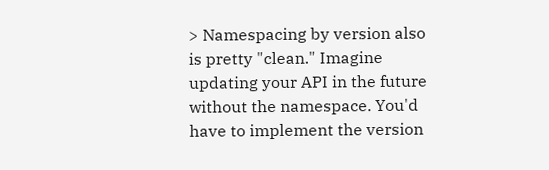> Namespacing by version also is pretty "clean." Imagine updating your API in the future without the namespace. You'd have to implement the version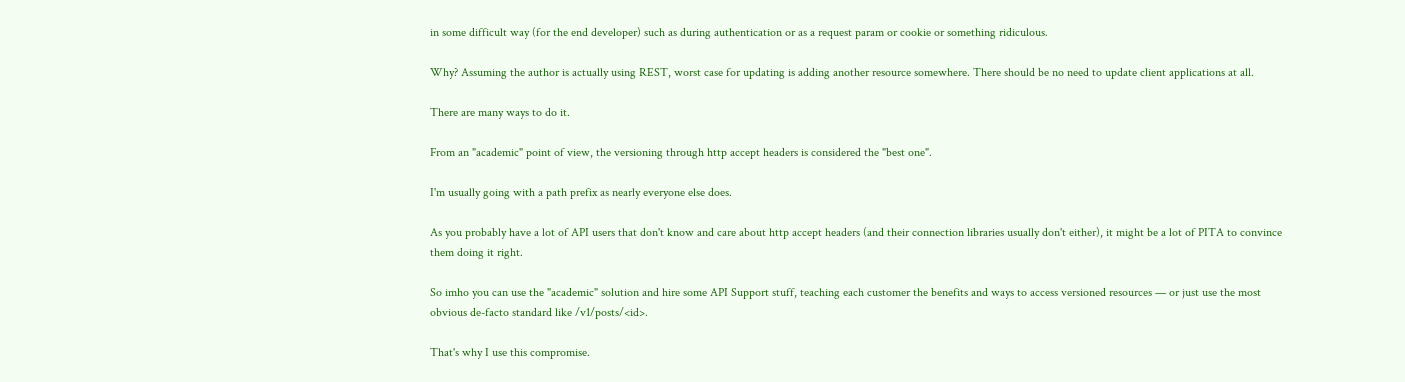in some difficult way (for the end developer) such as during authentication or as a request param or cookie or something ridiculous.

Why? Assuming the author is actually using REST, worst case for updating is adding another resource somewhere. There should be no need to update client applications at all.

There are many ways to do it.

From an "academic" point of view, the versioning through http accept headers is considered the "best one".

I'm usually going with a path prefix as nearly everyone else does.

As you probably have a lot of API users that don't know and care about http accept headers (and their connection libraries usually don't either), it might be a lot of PITA to convince them doing it right.

So imho you can use the "academic" solution and hire some API Support stuff, teaching each customer the benefits and ways to access versioned resources — or just use the most obvious de-facto standard like /v1/posts/<id>.

That's why I use this compromise.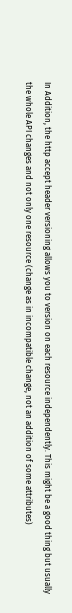In Addition, the http accept header versioning allows you to version on each resource independently. This might be a good thing but usually the whole API changes and not only one resource (change as in incompatible change, not an addition of some attributes)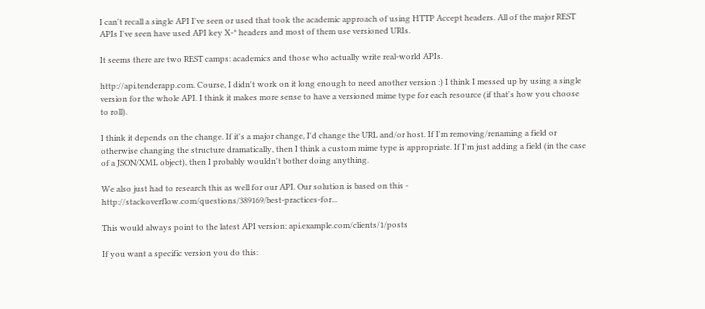I can't recall a single API I've seen or used that took the academic approach of using HTTP Accept headers. All of the major REST APIs I've seen have used API key X-* headers and most of them use versioned URIs.

It seems there are two REST camps: academics and those who actually write real-world APIs.

http://api.tenderapp.com. Course, I didn't work on it long enough to need another version :) I think I messed up by using a single version for the whole API. I think it makes more sense to have a versioned mime type for each resource (if that's how you choose to roll).

I think it depends on the change. If it's a major change, I'd change the URL and/or host. If I'm removing/renaming a field or otherwise changing the structure dramatically, then I think a custom mime type is appropriate. If I'm just adding a field (in the case of a JSON/XML object), then I probably wouldn't bother doing anything.

We also just had to research this as well for our API. Our solution is based on this - http://stackoverflow.com/questions/389169/best-practices-for...

This would always point to the latest API version: api.example.com/clients/1/posts

If you want a specific version you do this: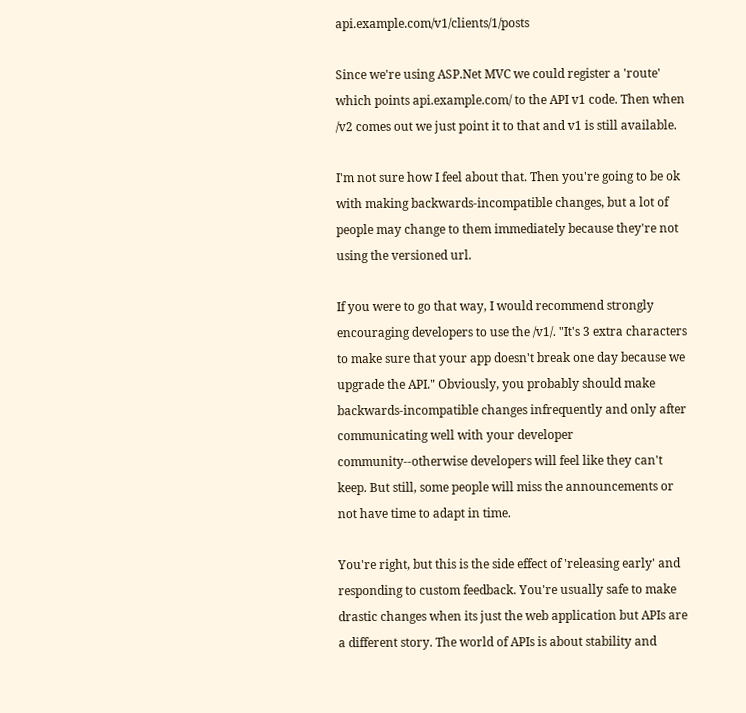api.example.com/v1/clients/1/posts

Since we're using ASP.Net MVC we could register a 'route' which points api.example.com/ to the API v1 code. Then when /v2 comes out we just point it to that and v1 is still available.

I'm not sure how I feel about that. Then you're going to be ok with making backwards-incompatible changes, but a lot of people may change to them immediately because they're not using the versioned url.

If you were to go that way, I would recommend strongly encouraging developers to use the /v1/. "It's 3 extra characters to make sure that your app doesn't break one day because we upgrade the API." Obviously, you probably should make backwards-incompatible changes infrequently and only after communicating well with your developer community--otherwise developers will feel like they can't keep. But still, some people will miss the announcements or not have time to adapt in time.

You're right, but this is the side effect of 'releasing early' and responding to custom feedback. You're usually safe to make drastic changes when its just the web application but APIs are a different story. The world of APIs is about stability and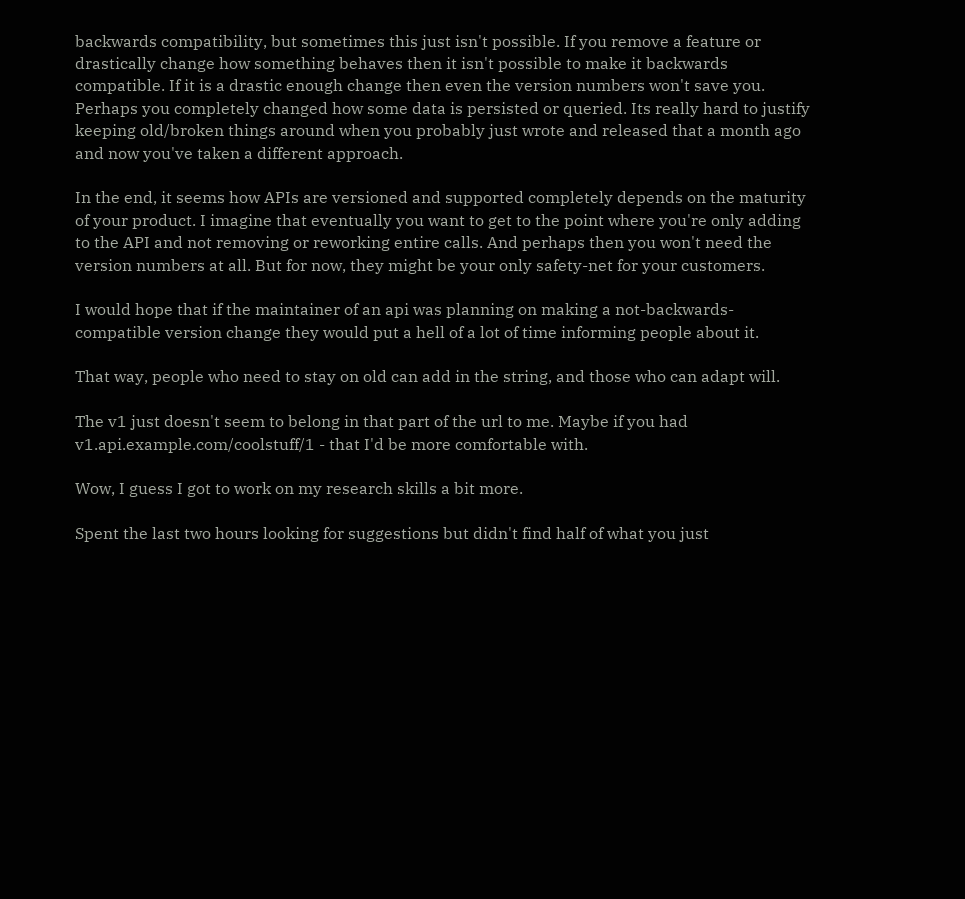backwards compatibility, but sometimes this just isn't possible. If you remove a feature or drastically change how something behaves then it isn't possible to make it backwards compatible. If it is a drastic enough change then even the version numbers won't save you. Perhaps you completely changed how some data is persisted or queried. Its really hard to justify keeping old/broken things around when you probably just wrote and released that a month ago and now you've taken a different approach.

In the end, it seems how APIs are versioned and supported completely depends on the maturity of your product. I imagine that eventually you want to get to the point where you're only adding to the API and not removing or reworking entire calls. And perhaps then you won't need the version numbers at all. But for now, they might be your only safety-net for your customers.

I would hope that if the maintainer of an api was planning on making a not-backwards-compatible version change they would put a hell of a lot of time informing people about it.

That way, people who need to stay on old can add in the string, and those who can adapt will.

The v1 just doesn't seem to belong in that part of the url to me. Maybe if you had v1.api.example.com/coolstuff/1 - that I'd be more comfortable with.

Wow, I guess I got to work on my research skills a bit more.

Spent the last two hours looking for suggestions but didn't find half of what you just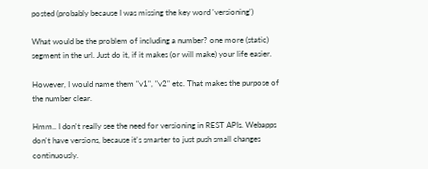posted (probably because I was missing the key word 'versioning')

What would be the problem of including a number? one more (static) segment in the url. Just do it, if it makes (or will make) your life easier.

However, I would name them "v1", "v2" etc. That makes the purpose of the number clear.

Hmm.. I don't really see the need for versioning in REST APIs. Webapps don't have versions, because it's smarter to just push small changes continuously.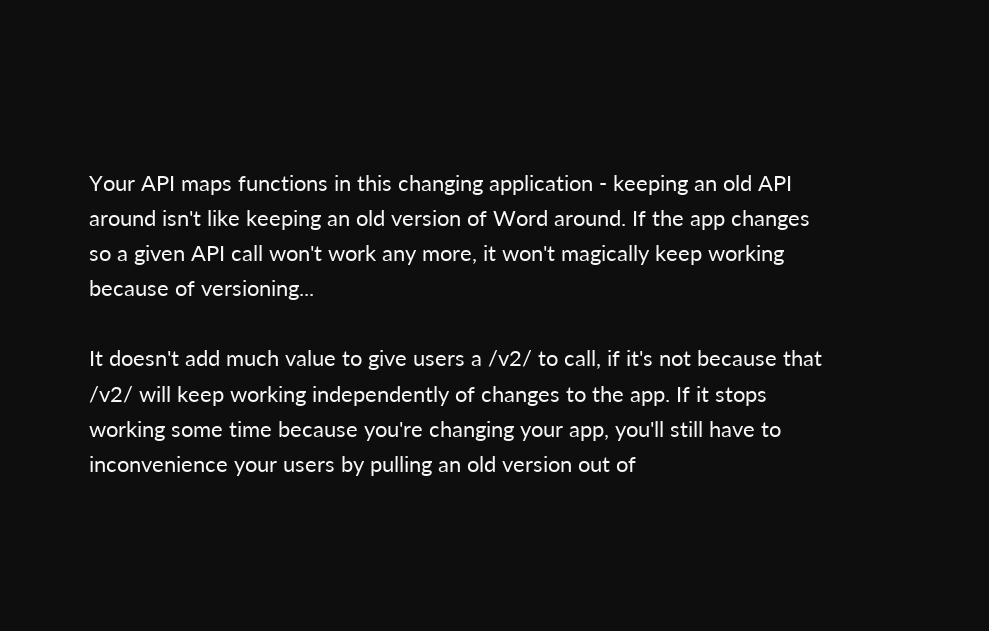Your API maps functions in this changing application - keeping an old API around isn't like keeping an old version of Word around. If the app changes so a given API call won't work any more, it won't magically keep working because of versioning...

It doesn't add much value to give users a /v2/ to call, if it's not because that /v2/ will keep working independently of changes to the app. If it stops working some time because you're changing your app, you'll still have to inconvenience your users by pulling an old version out of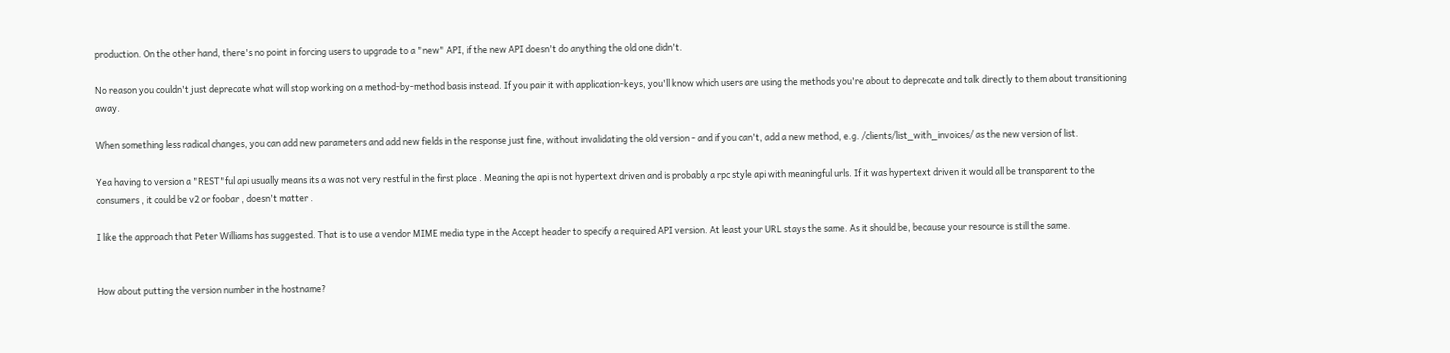production. On the other hand, there's no point in forcing users to upgrade to a "new" API, if the new API doesn't do anything the old one didn't.

No reason you couldn't just deprecate what will stop working on a method-by-method basis instead. If you pair it with application-keys, you'll know which users are using the methods you're about to deprecate and talk directly to them about transitioning away.

When something less radical changes, you can add new parameters and add new fields in the response just fine, without invalidating the old version - and if you can't, add a new method, e.g. /clients/list_with_invoices/ as the new version of list.

Yea having to version a "REST"ful api usually means its a was not very restful in the first place . Meaning the api is not hypertext driven and is probably a rpc style api with meaningful urls. If it was hypertext driven it would all be transparent to the consumers , it could be v2 or foobar , doesn't matter .

I like the approach that Peter Williams has suggested. That is to use a vendor MIME media type in the Accept header to specify a required API version. At least your URL stays the same. As it should be, because your resource is still the same.


How about putting the version number in the hostname?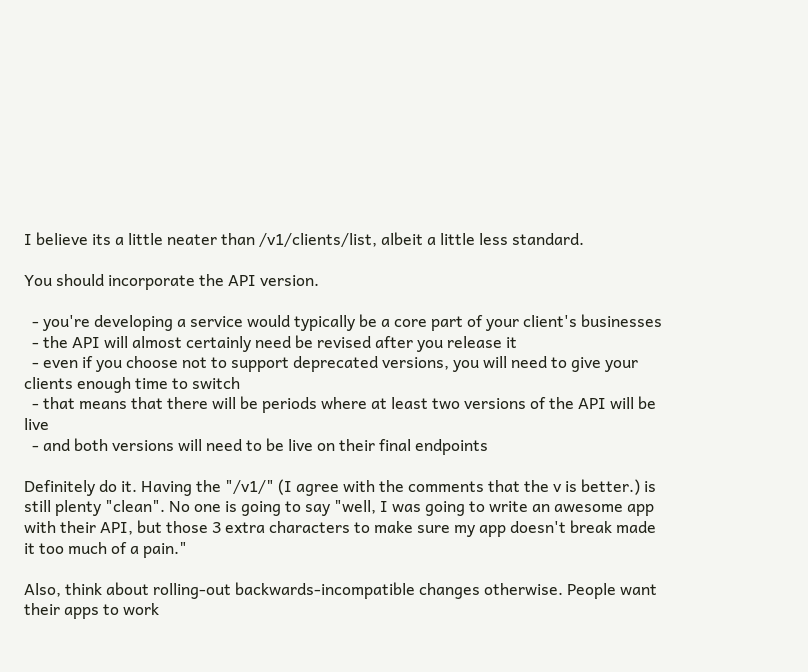I believe its a little neater than /v1/clients/list, albeit a little less standard.

You should incorporate the API version.

  - you're developing a service would typically be a core part of your client's businesses
  - the API will almost certainly need be revised after you release it
  - even if you choose not to support deprecated versions, you will need to give your clients enough time to switch
  - that means that there will be periods where at least two versions of the API will be live
  - and both versions will need to be live on their final endpoints

Definitely do it. Having the "/v1/" (I agree with the comments that the v is better.) is still plenty "clean". No one is going to say "well, I was going to write an awesome app with their API, but those 3 extra characters to make sure my app doesn't break made it too much of a pain."

Also, think about rolling-out backwards-incompatible changes otherwise. People want their apps to work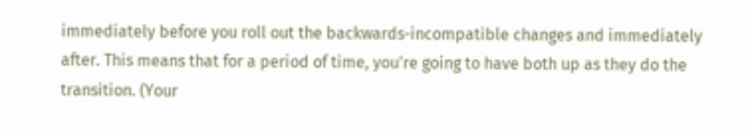immediately before you roll out the backwards-incompatible changes and immediately after. This means that for a period of time, you're going to have both up as they do the transition. (Your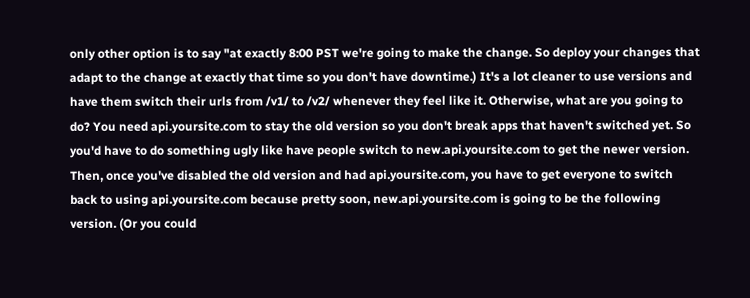only other option is to say "at exactly 8:00 PST we're going to make the change. So deploy your changes that adapt to the change at exactly that time so you don't have downtime.) It's a lot cleaner to use versions and have them switch their urls from /v1/ to /v2/ whenever they feel like it. Otherwise, what are you going to do? You need api.yoursite.com to stay the old version so you don't break apps that haven't switched yet. So you'd have to do something ugly like have people switch to new.api.yoursite.com to get the newer version. Then, once you've disabled the old version and had api.yoursite.com, you have to get everyone to switch back to using api.yoursite.com because pretty soon, new.api.yoursite.com is going to be the following version. (Or you could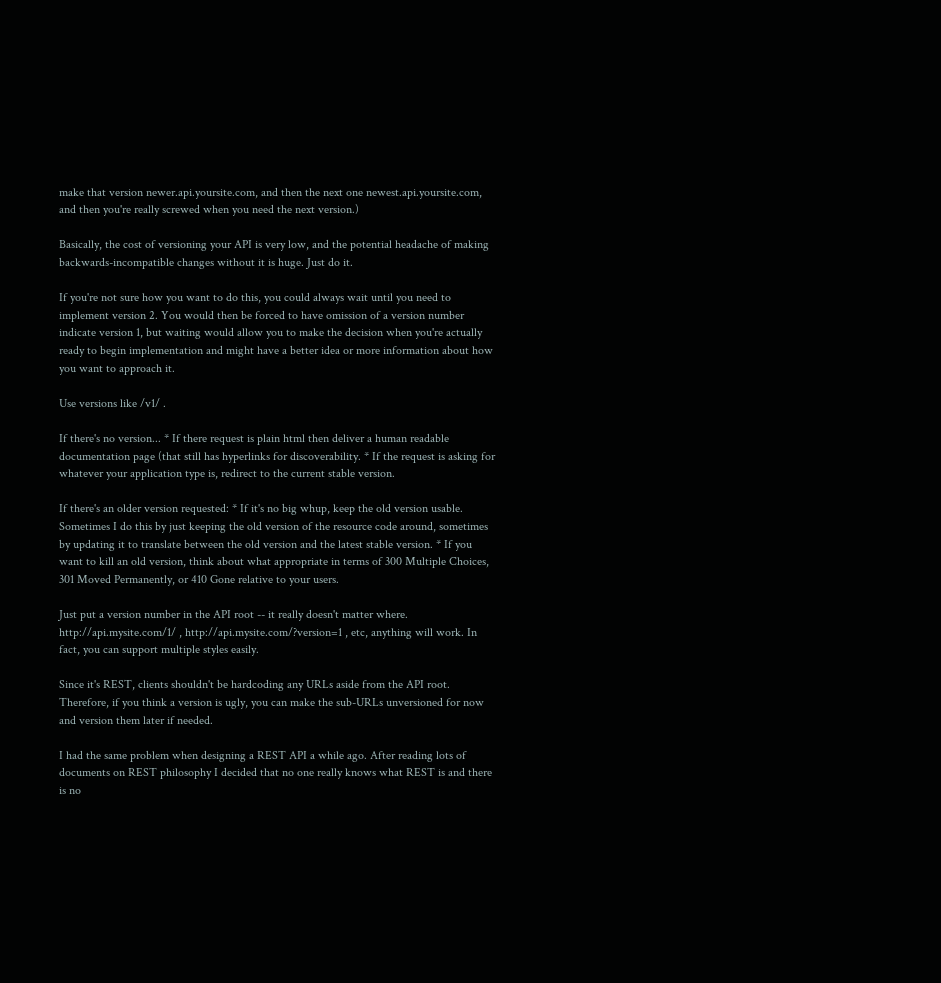make that version newer.api.yoursite.com, and then the next one newest.api.yoursite.com, and then you're really screwed when you need the next version.)

Basically, the cost of versioning your API is very low, and the potential headache of making backwards-incompatible changes without it is huge. Just do it.

If you're not sure how you want to do this, you could always wait until you need to implement version 2. You would then be forced to have omission of a version number indicate version 1, but waiting would allow you to make the decision when you're actually ready to begin implementation and might have a better idea or more information about how you want to approach it.

Use versions like /v1/ .

If there's no version... * If there request is plain html then deliver a human readable documentation page (that still has hyperlinks for discoverability. * If the request is asking for whatever your application type is, redirect to the current stable version.

If there's an older version requested: * If it's no big whup, keep the old version usable. Sometimes I do this by just keeping the old version of the resource code around, sometimes by updating it to translate between the old version and the latest stable version. * If you want to kill an old version, think about what appropriate in terms of 300 Multiple Choices, 301 Moved Permanently, or 410 Gone relative to your users.

Just put a version number in the API root -- it really doesn't matter where. http://api.mysite.com/1/ , http://api.mysite.com/?version=1 , etc, anything will work. In fact, you can support multiple styles easily.

Since it's REST, clients shouldn't be hardcoding any URLs aside from the API root. Therefore, if you think a version is ugly, you can make the sub-URLs unversioned for now and version them later if needed.

I had the same problem when designing a REST API a while ago. After reading lots of documents on REST philosophy I decided that no one really knows what REST is and there is no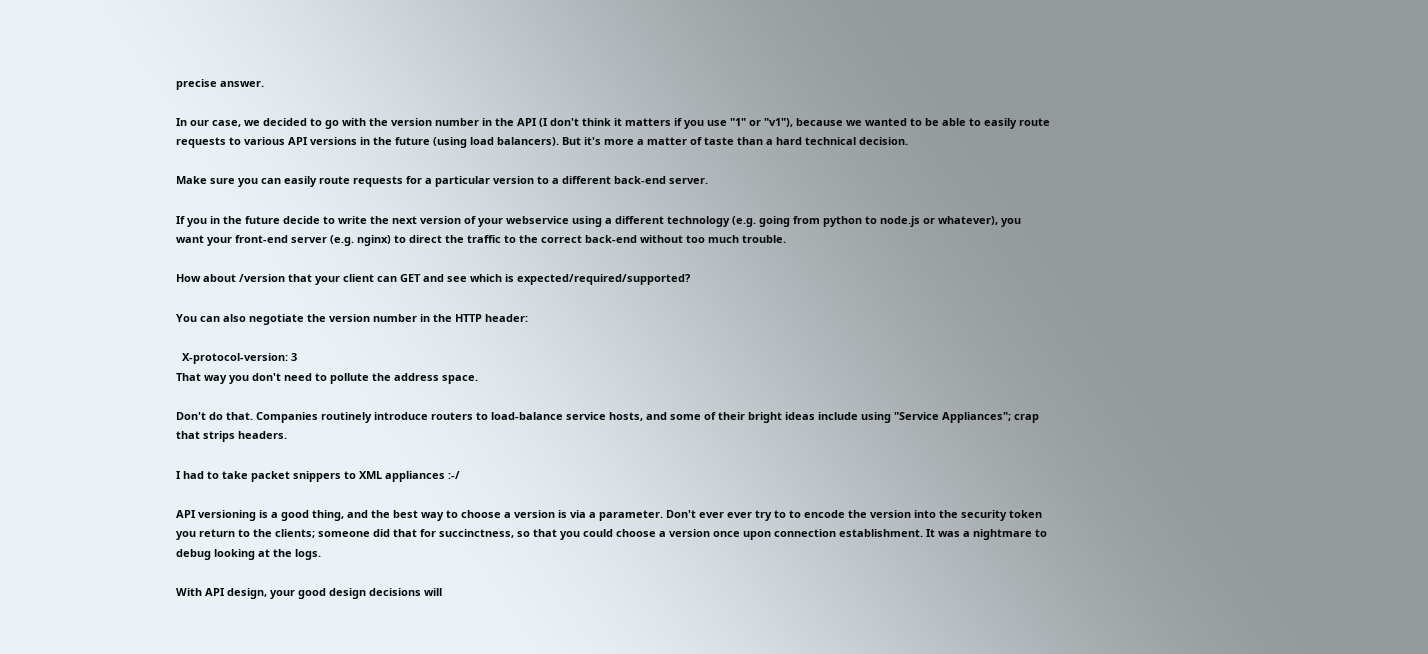precise answer.

In our case, we decided to go with the version number in the API (I don't think it matters if you use "1" or "v1"), because we wanted to be able to easily route requests to various API versions in the future (using load balancers). But it's more a matter of taste than a hard technical decision.

Make sure you can easily route requests for a particular version to a different back-end server.

If you in the future decide to write the next version of your webservice using a different technology (e.g. going from python to node.js or whatever), you want your front-end server (e.g. nginx) to direct the traffic to the correct back-end without too much trouble.

How about /version that your client can GET and see which is expected/required/supported?

You can also negotiate the version number in the HTTP header:

  X-protocol-version: 3
That way you don't need to pollute the address space.

Don't do that. Companies routinely introduce routers to load-balance service hosts, and some of their bright ideas include using "Service Appliances"; crap that strips headers.

I had to take packet snippers to XML appliances :-/

API versioning is a good thing, and the best way to choose a version is via a parameter. Don't ever ever try to to encode the version into the security token you return to the clients; someone did that for succinctness, so that you could choose a version once upon connection establishment. It was a nightmare to debug looking at the logs.

With API design, your good design decisions will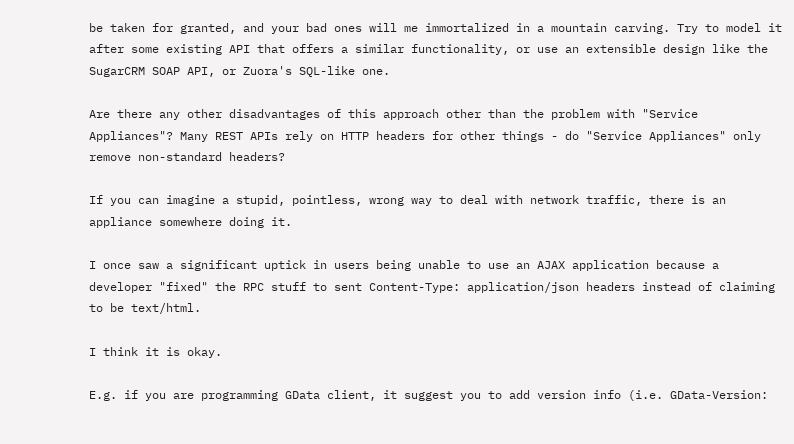be taken for granted, and your bad ones will me immortalized in a mountain carving. Try to model it after some existing API that offers a similar functionality, or use an extensible design like the SugarCRM SOAP API, or Zuora's SQL-like one.

Are there any other disadvantages of this approach other than the problem with "Service Appliances"? Many REST APIs rely on HTTP headers for other things - do "Service Appliances" only remove non-standard headers?

If you can imagine a stupid, pointless, wrong way to deal with network traffic, there is an appliance somewhere doing it.

I once saw a significant uptick in users being unable to use an AJAX application because a developer "fixed" the RPC stuff to sent Content-Type: application/json headers instead of claiming to be text/html.

I think it is okay.

E.g. if you are programming GData client, it suggest you to add version info (i.e. GData-Version: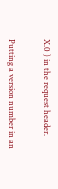X.0 ) in the request header.


Putting a version number in an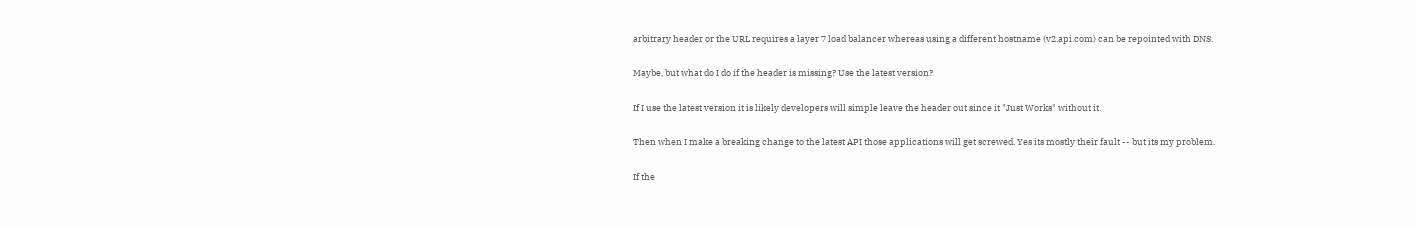arbitrary header or the URL requires a layer 7 load balancer whereas using a different hostname (v2.api.com) can be repointed with DNS.

Maybe, but what do I do if the header is missing? Use the latest version?

If I use the latest version it is likely developers will simple leave the header out since it "Just Works" without it.

Then when I make a breaking change to the latest API those applications will get screwed. Yes its mostly their fault -- but its my problem.

If the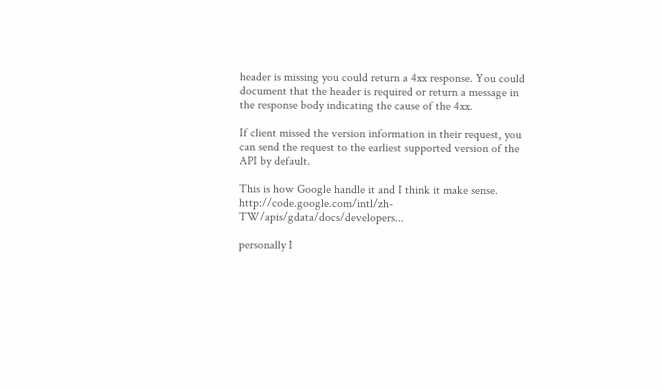header is missing you could return a 4xx response. You could document that the header is required or return a message in the response body indicating the cause of the 4xx.

If client missed the version information in their request, you can send the request to the earliest supported version of the API by default.

This is how Google handle it and I think it make sense. http://code.google.com/intl/zh-TW/apis/gdata/docs/developers...

personally I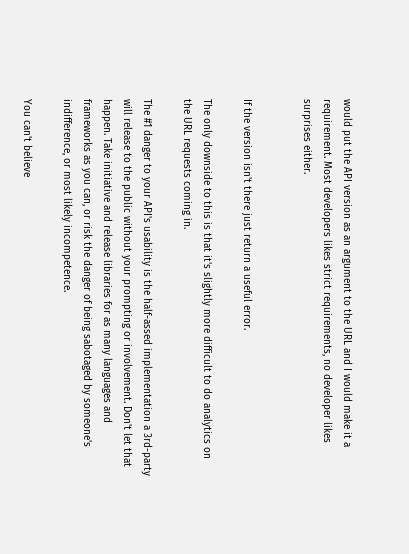would put the API version as an argument to the URL and I would make it a requirement. Most developers likes strict requirements, no developer likes surprises either.


If the version isn't there just return a useful error.

The only downside to this is that it's slightly more difficult to do analytics on the URL requests coming in.

The #1 danger to your API's usability is the half-assed implementation a 3rd-party will release to the public without your prompting or involvement. Don't let that happen. Take initiative and release libraries for as many languages and frameworks as you can, or risk the danger of being sabotaged by someone's indifference, or most likely incompetence.

You can't believe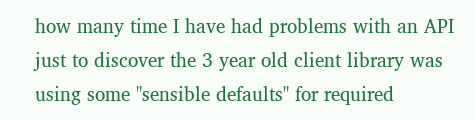how many time I have had problems with an API just to discover the 3 year old client library was using some "sensible defaults" for required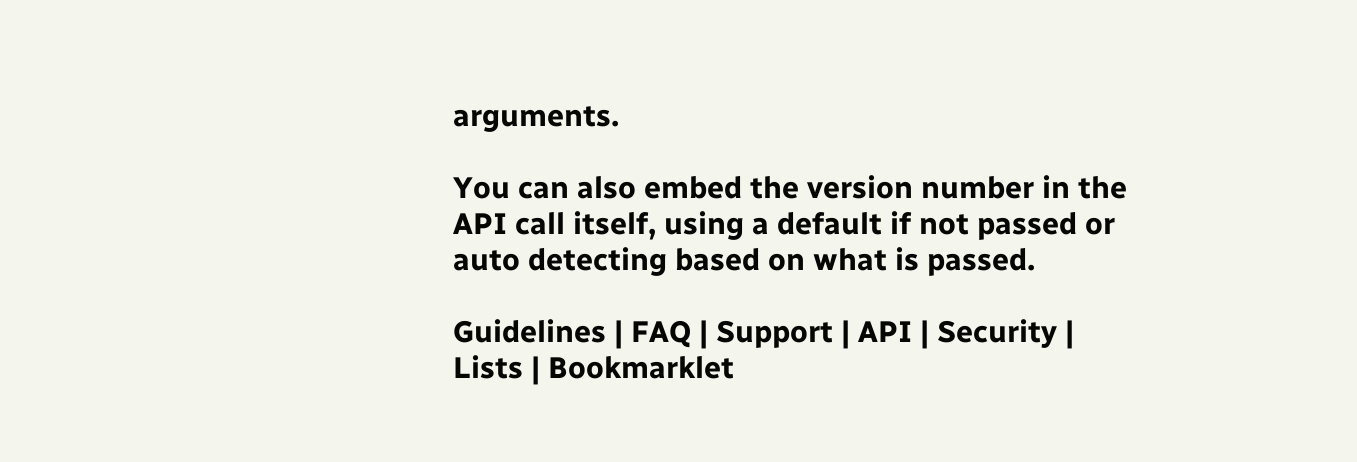arguments.

You can also embed the version number in the API call itself, using a default if not passed or auto detecting based on what is passed.

Guidelines | FAQ | Support | API | Security | Lists | Bookmarklet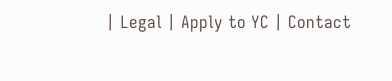| Legal | Apply to YC | Contact